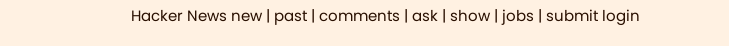Hacker News new | past | comments | ask | show | jobs | submit login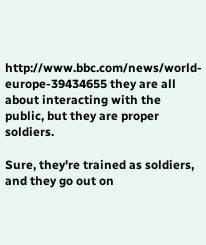http://www.bbc.com/news/world-europe-39434655 they are all about interacting with the public, but they are proper soldiers.

Sure, they're trained as soldiers, and they go out on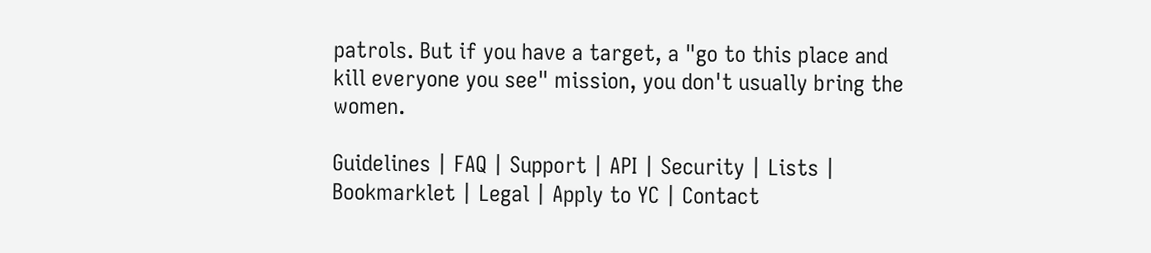patrols. But if you have a target, a "go to this place and kill everyone you see" mission, you don't usually bring the women.

Guidelines | FAQ | Support | API | Security | Lists | Bookmarklet | Legal | Apply to YC | Contact